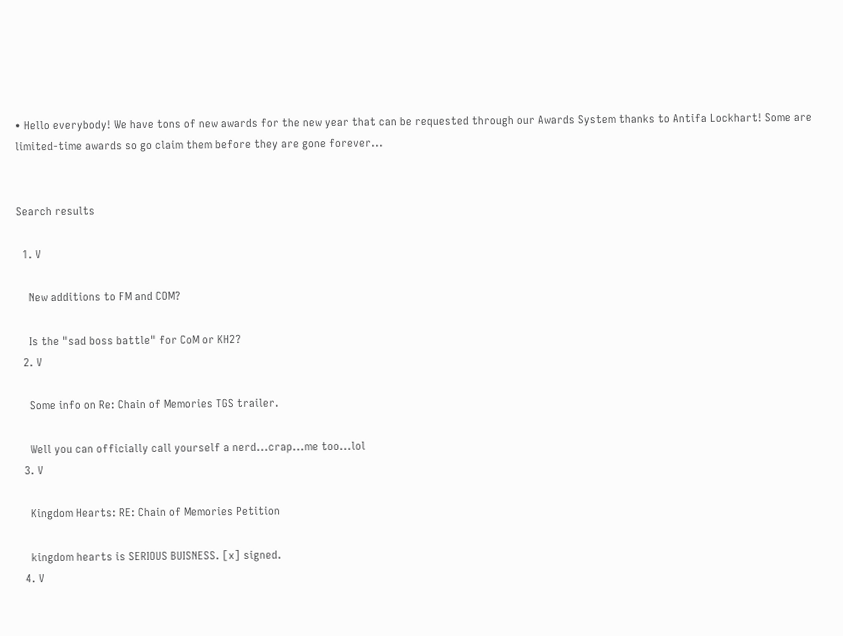• Hello everybody! We have tons of new awards for the new year that can be requested through our Awards System thanks to Antifa Lockhart! Some are limited-time awards so go claim them before they are gone forever...


Search results

  1. V

    New additions to FM and COM?

    Is the "sad boss battle" for CoM or KH2?
  2. V

    Some info on Re: Chain of Memories TGS trailer.

    Well you can officially call yourself a nerd...crap...me too...lol
  3. V

    Kingdom Hearts: RE: Chain of Memories Petition

    kingdom hearts is SERIOUS BUISNESS. [x] signed.
  4. V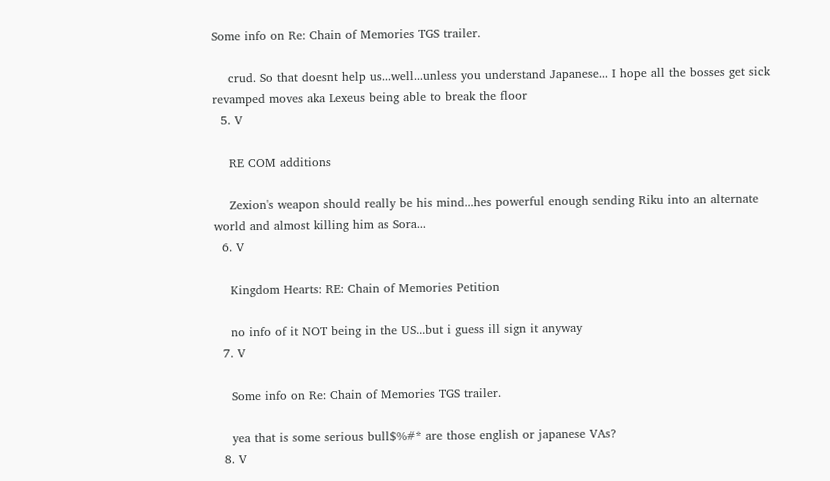Some info on Re: Chain of Memories TGS trailer.

    crud. So that doesnt help us...well...unless you understand Japanese... I hope all the bosses get sick revamped moves aka Lexeus being able to break the floor
  5. V

    RE COM additions

    Zexion's weapon should really be his mind...hes powerful enough sending Riku into an alternate world and almost killing him as Sora...
  6. V

    Kingdom Hearts: RE: Chain of Memories Petition

    no info of it NOT being in the US...but i guess ill sign it anyway
  7. V

    Some info on Re: Chain of Memories TGS trailer.

    yea that is some serious bull$%#* are those english or japanese VAs?
  8. V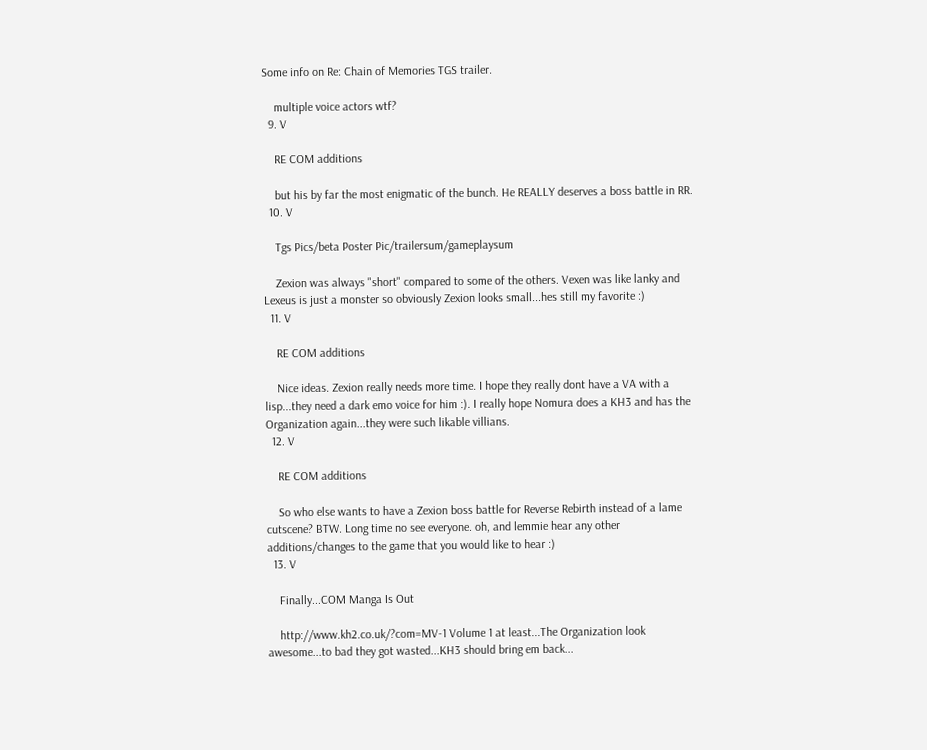Some info on Re: Chain of Memories TGS trailer.

    multiple voice actors wtf?
  9. V

    RE COM additions

    but his by far the most enigmatic of the bunch. He REALLY deserves a boss battle in RR.
  10. V

    Tgs Pics/beta Poster Pic/trailersum/gameplaysum

    Zexion was always "short" compared to some of the others. Vexen was like lanky and Lexeus is just a monster so obviously Zexion looks small...hes still my favorite :)
  11. V

    RE COM additions

    Nice ideas. Zexion really needs more time. I hope they really dont have a VA with a lisp...they need a dark emo voice for him :). I really hope Nomura does a KH3 and has the Organization again...they were such likable villians.
  12. V

    RE COM additions

    So who else wants to have a Zexion boss battle for Reverse Rebirth instead of a lame cutscene? BTW. Long time no see everyone. oh, and lemmie hear any other additions/changes to the game that you would like to hear :)
  13. V

    Finally...COM Manga Is Out

    http://www.kh2.co.uk/?com=MV-1 Volume 1 at least...The Organization look awesome...to bad they got wasted...KH3 should bring em back...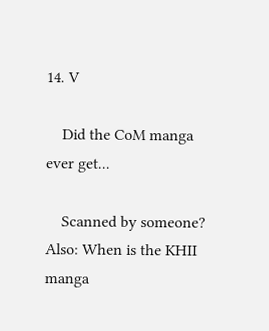14. V

    Did the CoM manga ever get...

    Scanned by someone? Also: When is the KHII manga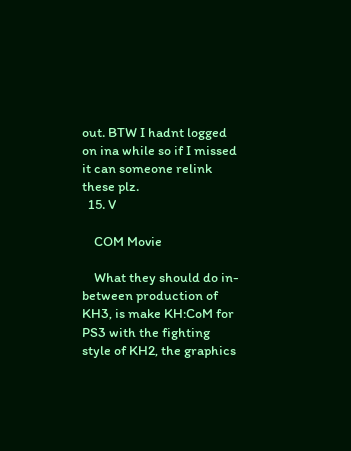out. BTW I hadnt logged on ina while so if I missed it can someone relink these plz.
  15. V

    COM Movie

    What they should do in-between production of KH3, is make KH:CoM for PS3 with the fighting style of KH2, the graphics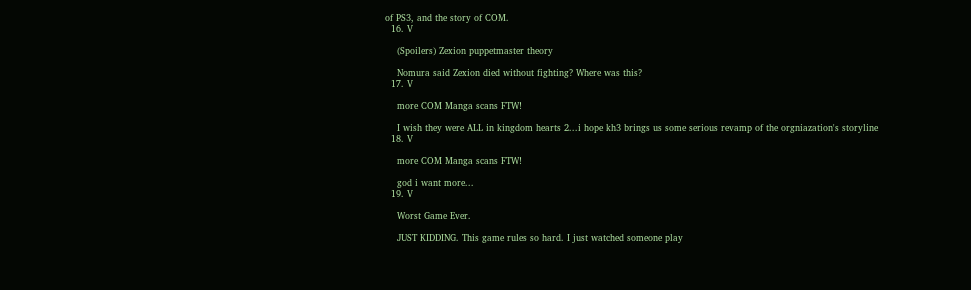of PS3, and the story of COM.
  16. V

    (Spoilers) Zexion puppetmaster theory

    Nomura said Zexion died without fighting? Where was this?
  17. V

    more COM Manga scans FTW!

    I wish they were ALL in kingdom hearts 2...i hope kh3 brings us some serious revamp of the orgniazation's storyline
  18. V

    more COM Manga scans FTW!

    god i want more...
  19. V

    Worst Game Ever.

    JUST KIDDING. This game rules so hard. I just watched someone play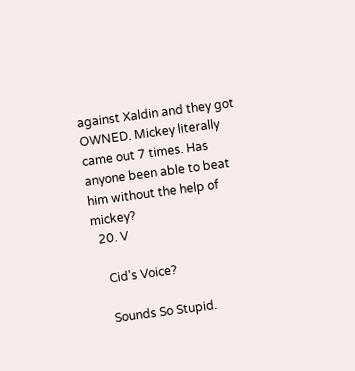against Xaldin and they got OWNED. Mickey literally came out 7 times. Has anyone been able to beat him without the help of mickey?
  20. V

    Cid's Voice?

    Sounds So Stupid.